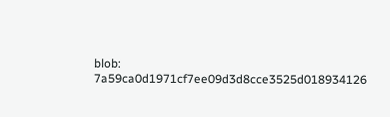blob: 7a59ca0d1971cf7ee09d3d8cce3525d018934126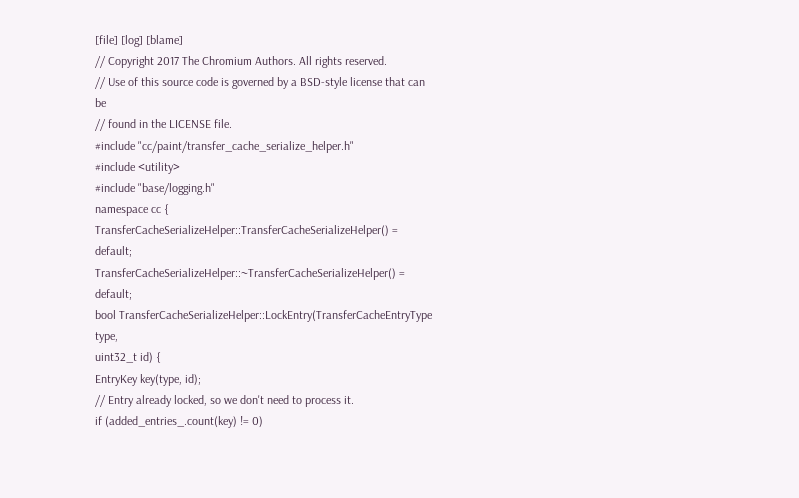[file] [log] [blame]
// Copyright 2017 The Chromium Authors. All rights reserved.
// Use of this source code is governed by a BSD-style license that can be
// found in the LICENSE file.
#include "cc/paint/transfer_cache_serialize_helper.h"
#include <utility>
#include "base/logging.h"
namespace cc {
TransferCacheSerializeHelper::TransferCacheSerializeHelper() = default;
TransferCacheSerializeHelper::~TransferCacheSerializeHelper() = default;
bool TransferCacheSerializeHelper::LockEntry(TransferCacheEntryType type,
uint32_t id) {
EntryKey key(type, id);
// Entry already locked, so we don't need to process it.
if (added_entries_.count(key) != 0)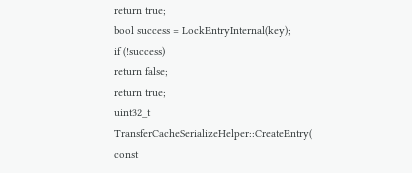return true;
bool success = LockEntryInternal(key);
if (!success)
return false;
return true;
uint32_t TransferCacheSerializeHelper::CreateEntry(
const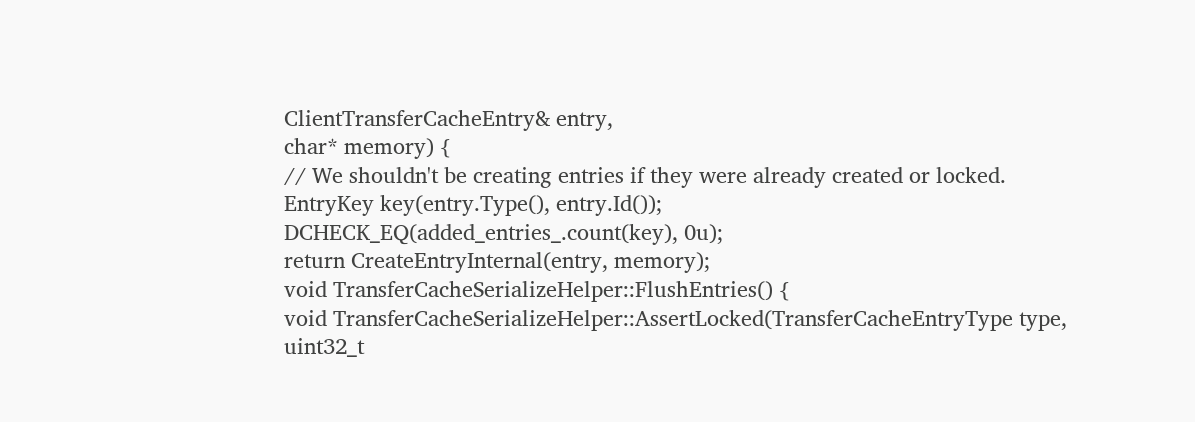ClientTransferCacheEntry& entry,
char* memory) {
// We shouldn't be creating entries if they were already created or locked.
EntryKey key(entry.Type(), entry.Id());
DCHECK_EQ(added_entries_.count(key), 0u);
return CreateEntryInternal(entry, memory);
void TransferCacheSerializeHelper::FlushEntries() {
void TransferCacheSerializeHelper::AssertLocked(TransferCacheEntryType type,
uint32_t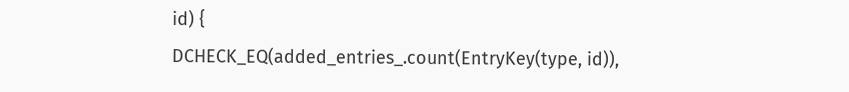id) {
DCHECK_EQ(added_entries_.count(EntryKey(type, id)),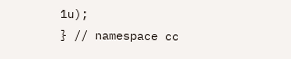1u);
} // namespace cc